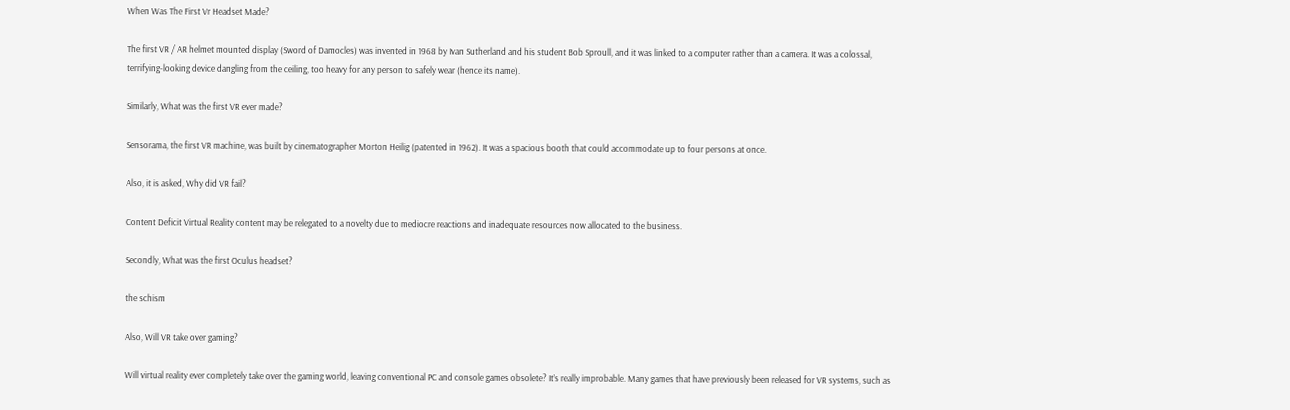When Was The First Vr Headset Made?

The first VR / AR helmet mounted display (Sword of Damocles) was invented in 1968 by Ivan Sutherland and his student Bob Sproull, and it was linked to a computer rather than a camera. It was a colossal, terrifying-looking device dangling from the ceiling, too heavy for any person to safely wear (hence its name).

Similarly, What was the first VR ever made?

Sensorama, the first VR machine, was built by cinematographer Morton Heilig (patented in 1962). It was a spacious booth that could accommodate up to four persons at once.

Also, it is asked, Why did VR fail?

Content Deficit Virtual Reality content may be relegated to a novelty due to mediocre reactions and inadequate resources now allocated to the business.

Secondly, What was the first Oculus headset?

the schism

Also, Will VR take over gaming?

Will virtual reality ever completely take over the gaming world, leaving conventional PC and console games obsolete? It’s really improbable. Many games that have previously been released for VR systems, such as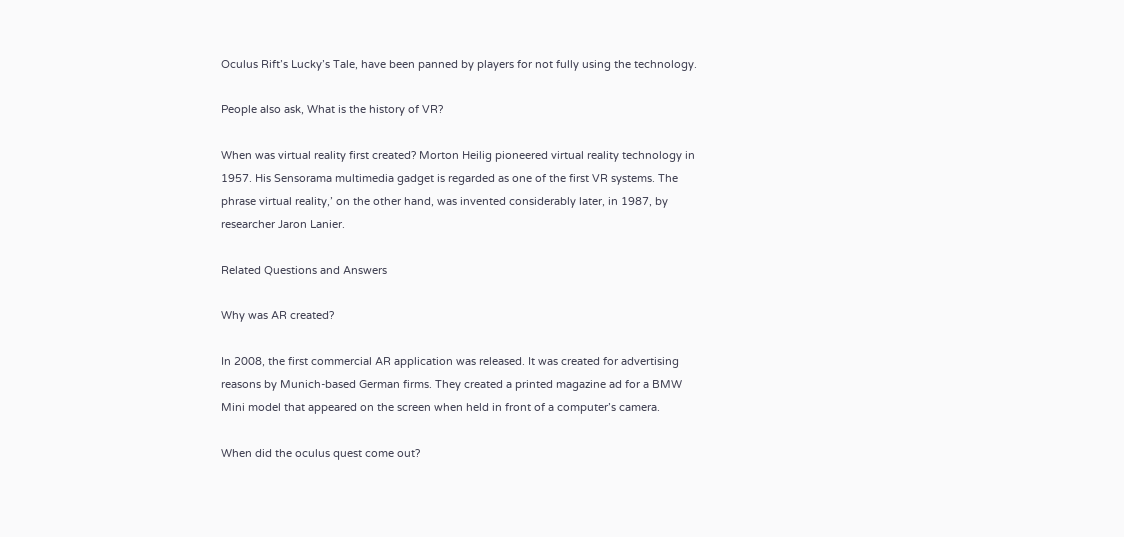Oculus Rift’s Lucky’s Tale, have been panned by players for not fully using the technology.

People also ask, What is the history of VR?

When was virtual reality first created? Morton Heilig pioneered virtual reality technology in 1957. His Sensorama multimedia gadget is regarded as one of the first VR systems. The phrase virtual reality,’ on the other hand, was invented considerably later, in 1987, by researcher Jaron Lanier.

Related Questions and Answers

Why was AR created?

In 2008, the first commercial AR application was released. It was created for advertising reasons by Munich-based German firms. They created a printed magazine ad for a BMW Mini model that appeared on the screen when held in front of a computer’s camera.

When did the oculus quest come out?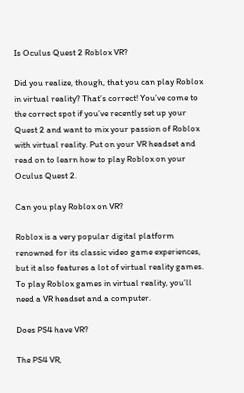Is Oculus Quest 2 Roblox VR?

Did you realize, though, that you can play Roblox in virtual reality? That’s correct! You’ve come to the correct spot if you’ve recently set up your Quest 2 and want to mix your passion of Roblox with virtual reality. Put on your VR headset and read on to learn how to play Roblox on your Oculus Quest 2.

Can you play Roblox on VR?

Roblox is a very popular digital platform renowned for its classic video game experiences, but it also features a lot of virtual reality games. To play Roblox games in virtual reality, you’ll need a VR headset and a computer.

Does PS4 have VR?

The PS4 VR,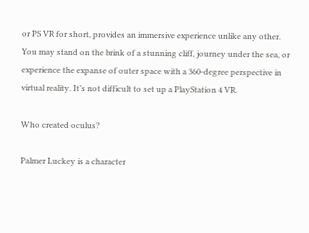or PS VR for short, provides an immersive experience unlike any other. You may stand on the brink of a stunning cliff, journey under the sea, or experience the expanse of outer space with a 360-degree perspective in virtual reality. It’s not difficult to set up a PlayStation 4 VR.

Who created oculus?

Palmer Luckey is a character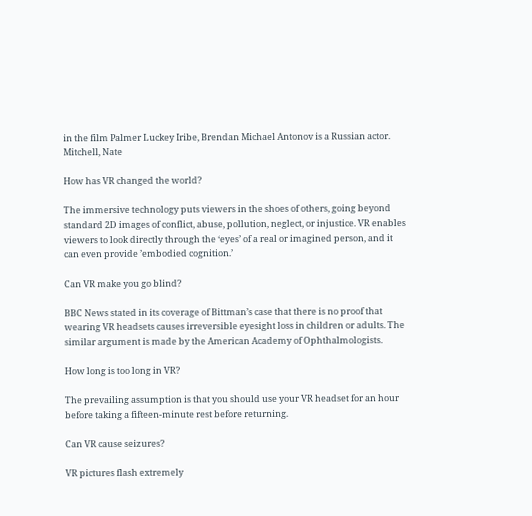in the film Palmer Luckey Iribe, Brendan Michael Antonov is a Russian actor. Mitchell, Nate

How has VR changed the world?

The immersive technology puts viewers in the shoes of others, going beyond standard 2D images of conflict, abuse, pollution, neglect, or injustice. VR enables viewers to look directly through the ‘eyes’ of a real or imagined person, and it can even provide ’embodied cognition.’

Can VR make you go blind?

BBC News stated in its coverage of Bittman’s case that there is no proof that wearing VR headsets causes irreversible eyesight loss in children or adults. The similar argument is made by the American Academy of Ophthalmologists.

How long is too long in VR?

The prevailing assumption is that you should use your VR headset for an hour before taking a fifteen-minute rest before returning.

Can VR cause seizures?

VR pictures flash extremely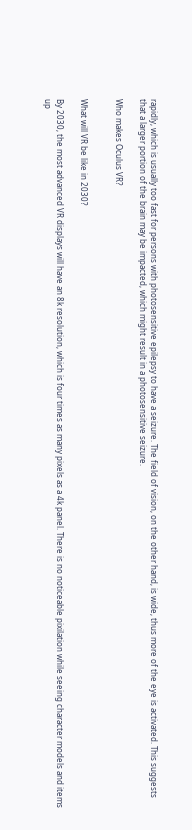rapidly, which is usually too fast for persons with photosensitive epilepsy to have a seizure. The field of vision, on the other hand, is wide, thus more of the eye is activated. This suggests that a larger portion of the brain may be impacted, which might result in a photosensitive seizure.

Who makes Oculus VR?


What will VR be like in 2030?

By 2030, the most advanced VR displays will have an 8k resolution, which is four times as many pixels as a 4k panel. There is no noticeable pixilation while seeing character models and items up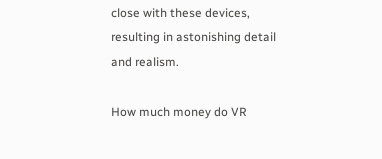close with these devices, resulting in astonishing detail and realism.

How much money do VR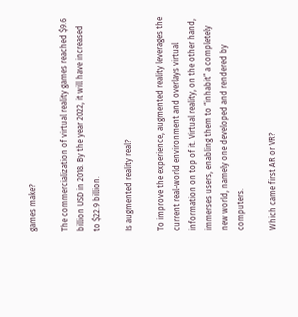games make?

The commercialization of virtual reality games reached $9.6 billion USD in 2018. By the year 2022, it will have increased to $22.9 billion.

Is augmented reality real?

To improve the experience, augmented reality leverages the current real-world environment and overlays virtual information on top of it. Virtual reality, on the other hand, immerses users, enabling them to “inhabit” a completely new world, namely one developed and rendered by computers.

Which came first AR or VR?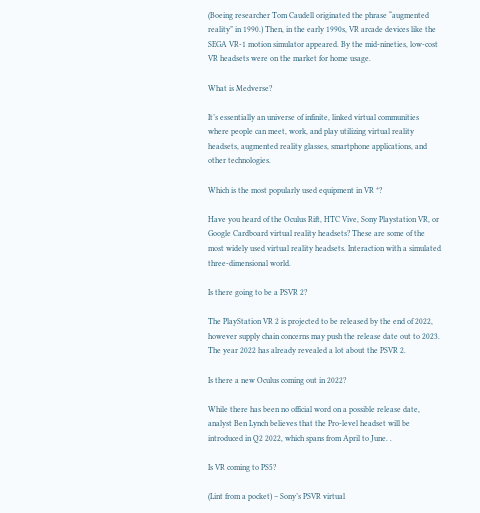(Boeing researcher Tom Caudell originated the phrase “augmented reality” in 1990.) Then, in the early 1990s, VR arcade devices like the SEGA VR-1 motion simulator appeared. By the mid-nineties, low-cost VR headsets were on the market for home usage.

What is Medverse?

It’s essentially an universe of infinite, linked virtual communities where people can meet, work, and play utilizing virtual reality headsets, augmented reality glasses, smartphone applications, and other technologies.

Which is the most popularly used equipment in VR *?

Have you heard of the Oculus Rift, HTC Vive, Sony Playstation VR, or Google Cardboard virtual reality headsets? These are some of the most widely used virtual reality headsets. Interaction with a simulated three-dimensional world.

Is there going to be a PSVR 2?

The PlayStation VR 2 is projected to be released by the end of 2022, however supply chain concerns may push the release date out to 2023. The year 2022 has already revealed a lot about the PSVR 2.

Is there a new Oculus coming out in 2022?

While there has been no official word on a possible release date, analyst Ben Lynch believes that the Pro-level headset will be introduced in Q2 2022, which spans from April to June. .

Is VR coming to PS5?

(Lint from a pocket) – Sony’s PSVR virtual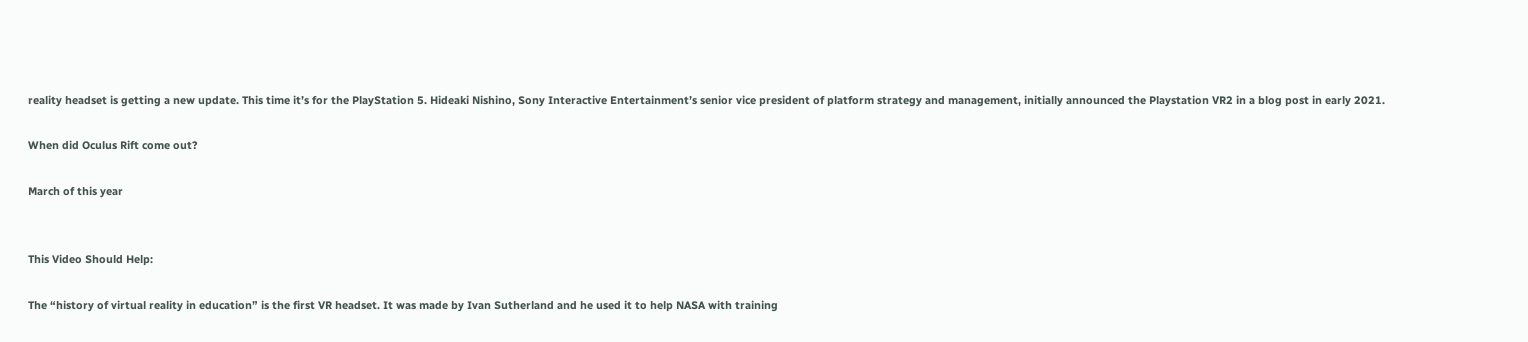reality headset is getting a new update. This time it’s for the PlayStation 5. Hideaki Nishino, Sony Interactive Entertainment’s senior vice president of platform strategy and management, initially announced the Playstation VR2 in a blog post in early 2021.

When did Oculus Rift come out?

March of this year


This Video Should Help:

The “history of virtual reality in education” is the first VR headset. It was made by Ivan Sutherland and he used it to help NASA with training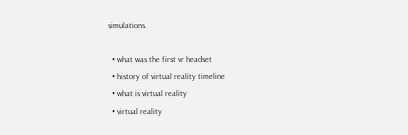simulations.

  • what was the first vr headset
  • history of virtual reality timeline
  • what is virtual reality
  • virtual reality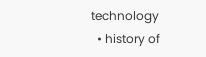technology
  • history of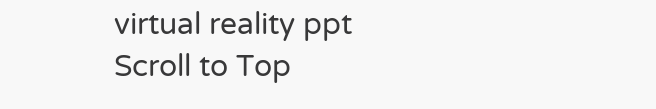virtual reality ppt
Scroll to Top